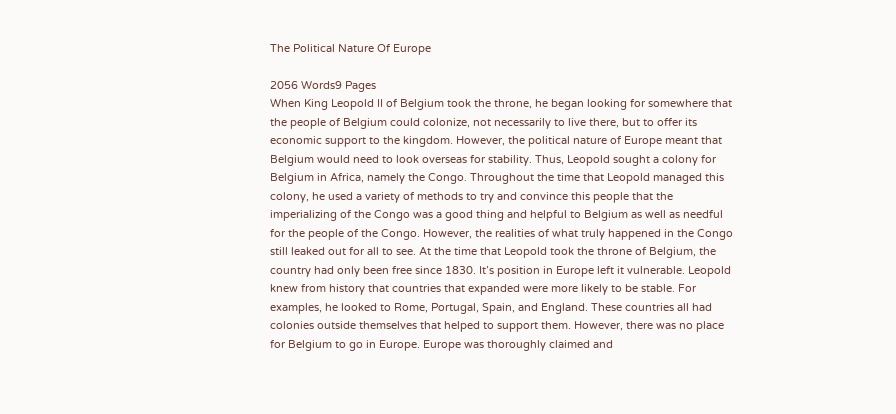The Political Nature Of Europe

2056 Words9 Pages
When King Leopold II of Belgium took the throne, he began looking for somewhere that the people of Belgium could colonize, not necessarily to live there, but to offer its economic support to the kingdom. However, the political nature of Europe meant that Belgium would need to look overseas for stability. Thus, Leopold sought a colony for Belgium in Africa, namely the Congo. Throughout the time that Leopold managed this colony, he used a variety of methods to try and convince this people that the imperializing of the Congo was a good thing and helpful to Belgium as well as needful for the people of the Congo. However, the realities of what truly happened in the Congo still leaked out for all to see. At the time that Leopold took the throne of Belgium, the country had only been free since 1830. It’s position in Europe left it vulnerable. Leopold knew from history that countries that expanded were more likely to be stable. For examples, he looked to Rome, Portugal, Spain, and England. These countries all had colonies outside themselves that helped to support them. However, there was no place for Belgium to go in Europe. Europe was thoroughly claimed and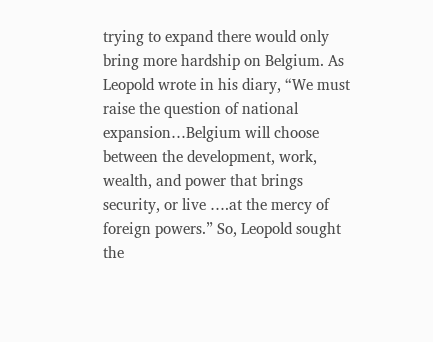trying to expand there would only bring more hardship on Belgium. As Leopold wrote in his diary, “We must raise the question of national expansion…Belgium will choose between the development, work, wealth, and power that brings security, or live ….at the mercy of foreign powers.” So, Leopold sought the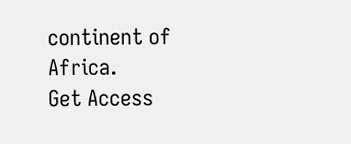continent of Africa.
Get Access